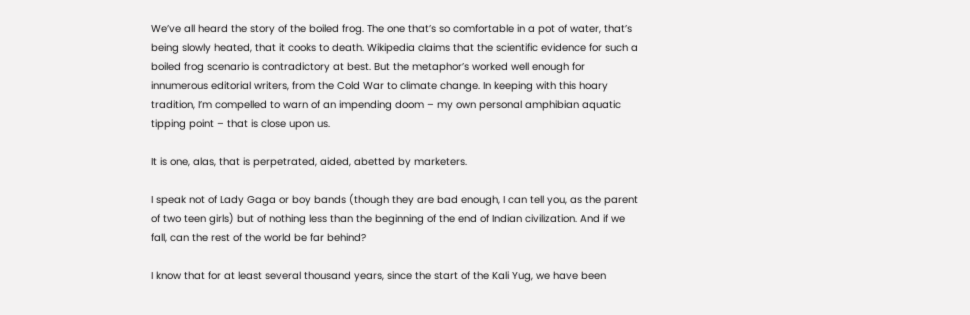We’ve all heard the story of the boiled frog. The one that’s so comfortable in a pot of water, that’s being slowly heated, that it cooks to death. Wikipedia claims that the scientific evidence for such a boiled frog scenario is contradictory at best. But the metaphor’s worked well enough for innumerous editorial writers, from the Cold War to climate change. In keeping with this hoary tradition, I’m compelled to warn of an impending doom – my own personal amphibian aquatic tipping point – that is close upon us.

It is one, alas, that is perpetrated, aided, abetted by marketers.

I speak not of Lady Gaga or boy bands (though they are bad enough, I can tell you, as the parent of two teen girls) but of nothing less than the beginning of the end of Indian civilization. And if we fall, can the rest of the world be far behind?

I know that for at least several thousand years, since the start of the Kali Yug, we have been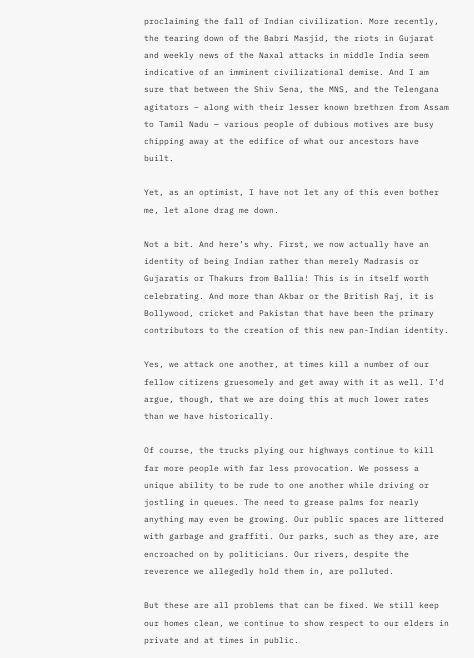proclaiming the fall of Indian civilization. More recently, the tearing down of the Babri Masjid, the riots in Gujarat and weekly news of the Naxal attacks in middle India seem indicative of an imminent civilizational demise. And I am sure that between the Shiv Sena, the MNS, and the Telengana agitators – along with their lesser known brethren from Assam to Tamil Nadu — various people of dubious motives are busy chipping away at the edifice of what our ancestors have built.

Yet, as an optimist, I have not let any of this even bother me, let alone drag me down.

Not a bit. And here’s why. First, we now actually have an identity of being Indian rather than merely Madrasis or Gujaratis or Thakurs from Ballia! This is in itself worth celebrating. And more than Akbar or the British Raj, it is Bollywood, cricket and Pakistan that have been the primary contributors to the creation of this new pan-Indian identity.

Yes, we attack one another, at times kill a number of our fellow citizens gruesomely and get away with it as well. I’d argue, though, that we are doing this at much lower rates than we have historically.

Of course, the trucks plying our highways continue to kill far more people with far less provocation. We possess a unique ability to be rude to one another while driving or jostling in queues. The need to grease palms for nearly anything may even be growing. Our public spaces are littered with garbage and graffiti. Our parks, such as they are, are encroached on by politicians. Our rivers, despite the reverence we allegedly hold them in, are polluted.

But these are all problems that can be fixed. We still keep our homes clean, we continue to show respect to our elders in private and at times in public.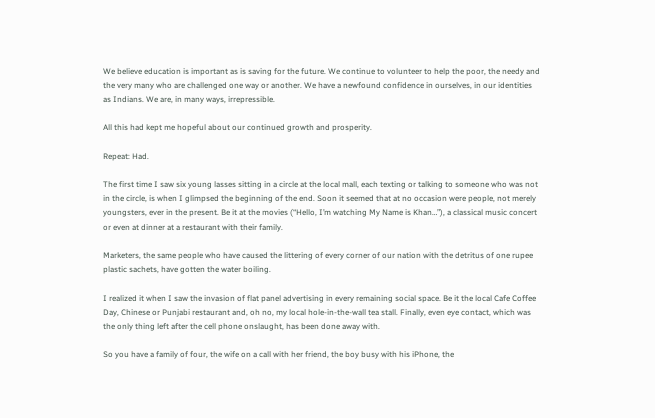We believe education is important as is saving for the future. We continue to volunteer to help the poor, the needy and the very many who are challenged one way or another. We have a newfound confidence in ourselves, in our identities as Indians. We are, in many ways, irrepressible.

All this had kept me hopeful about our continued growth and prosperity.

Repeat: Had.

The first time I saw six young lasses sitting in a circle at the local mall, each texting or talking to someone who was not in the circle, is when I glimpsed the beginning of the end. Soon it seemed that at no occasion were people, not merely youngsters, ever in the present. Be it at the movies (“Hello, I’m watching My Name is Khan…”), a classical music concert or even at dinner at a restaurant with their family.

Marketers, the same people who have caused the littering of every corner of our nation with the detritus of one rupee plastic sachets, have gotten the water boiling.

I realized it when I saw the invasion of flat panel advertising in every remaining social space. Be it the local Cafe Coffee Day, Chinese or Punjabi restaurant and, oh no, my local hole-in-the-wall tea stall. Finally, even eye contact, which was the only thing left after the cell phone onslaught, has been done away with.

So you have a family of four, the wife on a call with her friend, the boy busy with his iPhone, the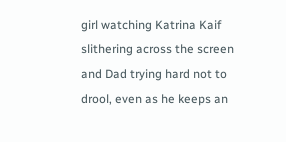girl watching Katrina Kaif slithering across the screen and Dad trying hard not to drool, even as he keeps an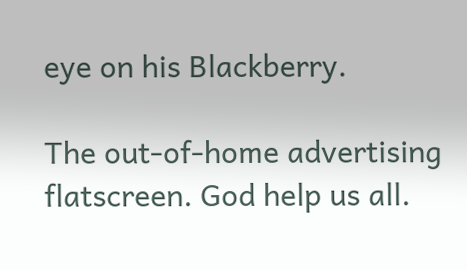eye on his Blackberry.

The out-of-home advertising flatscreen. God help us all.